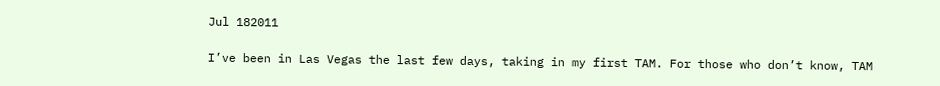Jul 182011

I’ve been in Las Vegas the last few days, taking in my first TAM. For those who don’t know, TAM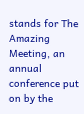stands for The Amazing Meeting, an annual conference put on by the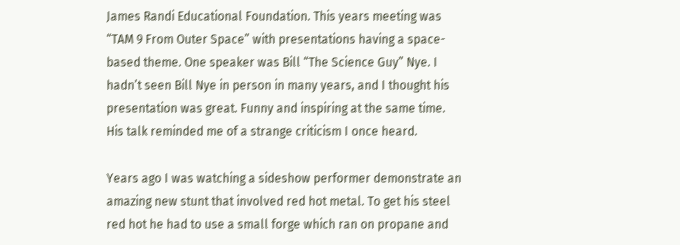James Randi Educational Foundation. This years meeting was “TAM 9 From Outer Space” with presentations having a space-based theme. One speaker was Bill “The Science Guy” Nye. I hadn’t seen Bill Nye in person in many years, and I thought his presentation was great. Funny and inspiring at the same time. His talk reminded me of a strange criticism I once heard.

Years ago I was watching a sideshow performer demonstrate an amazing new stunt that involved red hot metal. To get his steel red hot he had to use a small forge which ran on propane and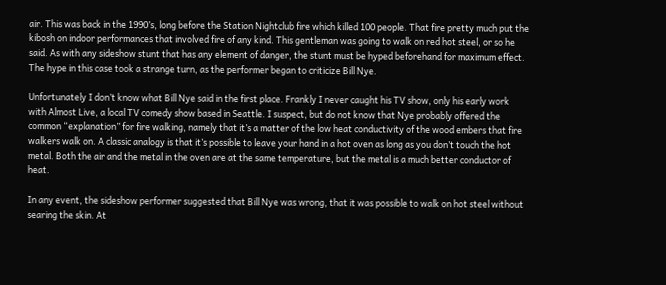air. This was back in the 1990’s, long before the Station Nightclub fire which killed 100 people. That fire pretty much put the kibosh on indoor performances that involved fire of any kind. This gentleman was going to walk on red hot steel, or so he said. As with any sideshow stunt that has any element of danger, the stunt must be hyped beforehand for maximum effect. The hype in this case took a strange turn, as the performer began to criticize Bill Nye.

Unfortunately I don’t know what Bill Nye said in the first place. Frankly I never caught his TV show, only his early work with Almost Live, a local TV comedy show based in Seattle. I suspect, but do not know that Nye probably offered the common “explanation” for fire walking, namely that it’s a matter of the low heat conductivity of the wood embers that fire walkers walk on. A classic analogy is that it’s possible to leave your hand in a hot oven as long as you don’t touch the hot metal. Both the air and the metal in the oven are at the same temperature, but the metal is a much better conductor of heat.

In any event, the sideshow performer suggested that Bill Nye was wrong, that it was possible to walk on hot steel without searing the skin. At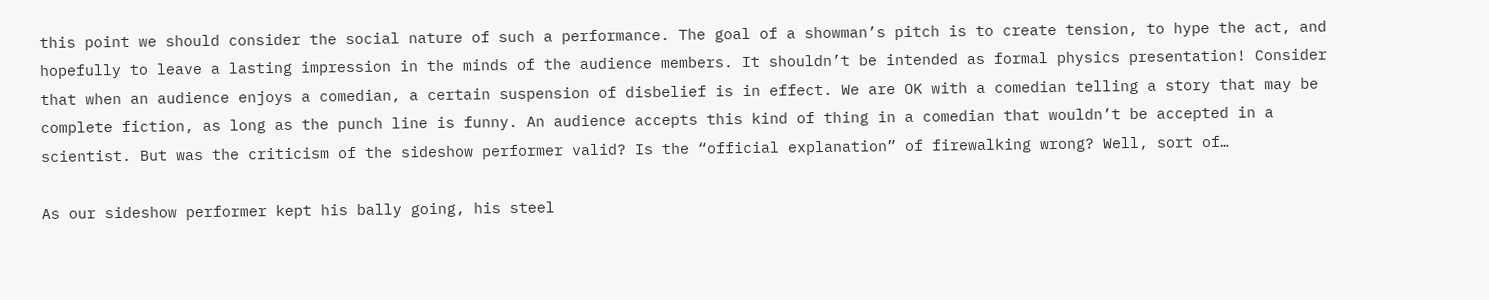this point we should consider the social nature of such a performance. The goal of a showman’s pitch is to create tension, to hype the act, and hopefully to leave a lasting impression in the minds of the audience members. It shouldn’t be intended as formal physics presentation! Consider that when an audience enjoys a comedian, a certain suspension of disbelief is in effect. We are OK with a comedian telling a story that may be complete fiction, as long as the punch line is funny. An audience accepts this kind of thing in a comedian that wouldn’t be accepted in a scientist. But was the criticism of the sideshow performer valid? Is the “official explanation” of firewalking wrong? Well, sort of…

As our sideshow performer kept his bally going, his steel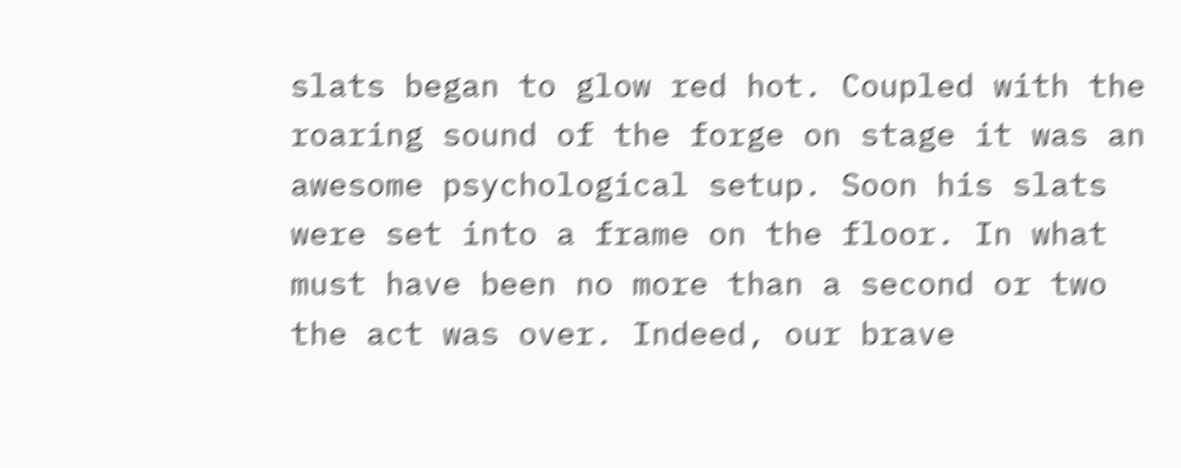slats began to glow red hot. Coupled with the roaring sound of the forge on stage it was an awesome psychological setup. Soon his slats were set into a frame on the floor. In what must have been no more than a second or two the act was over. Indeed, our brave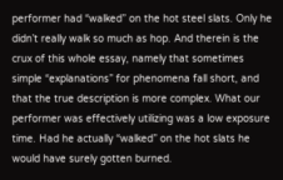performer had “walked” on the hot steel slats. Only he didn’t really walk so much as hop. And therein is the crux of this whole essay, namely that sometimes simple “explanations” for phenomena fall short, and that the true description is more complex. What our performer was effectively utilizing was a low exposure time. Had he actually “walked” on the hot slats he would have surely gotten burned.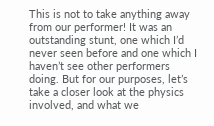This is not to take anything away from our performer! It was an outstanding stunt, one which I’d never seen before and one which I haven’t see other performers doing. But for our purposes, let’s take a closer look at the physics involved, and what we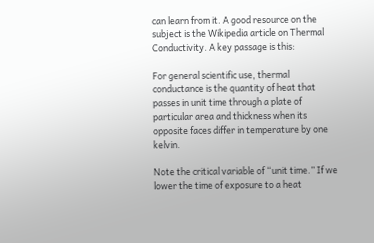can learn from it. A good resource on the subject is the Wikipedia article on Thermal Conductivity. A key passage is this:

For general scientific use, thermal conductance is the quantity of heat that passes in unit time through a plate of particular area and thickness when its opposite faces differ in temperature by one kelvin.

Note the critical variable of “unit time.” If we lower the time of exposure to a heat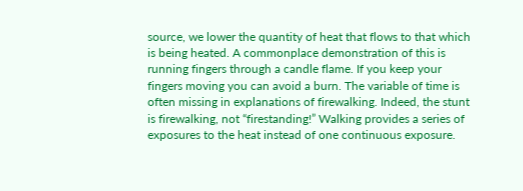source, we lower the quantity of heat that flows to that which is being heated. A commonplace demonstration of this is running fingers through a candle flame. If you keep your fingers moving you can avoid a burn. The variable of time is often missing in explanations of firewalking. Indeed, the stunt is firewalking, not “firestanding!” Walking provides a series of exposures to the heat instead of one continuous exposure.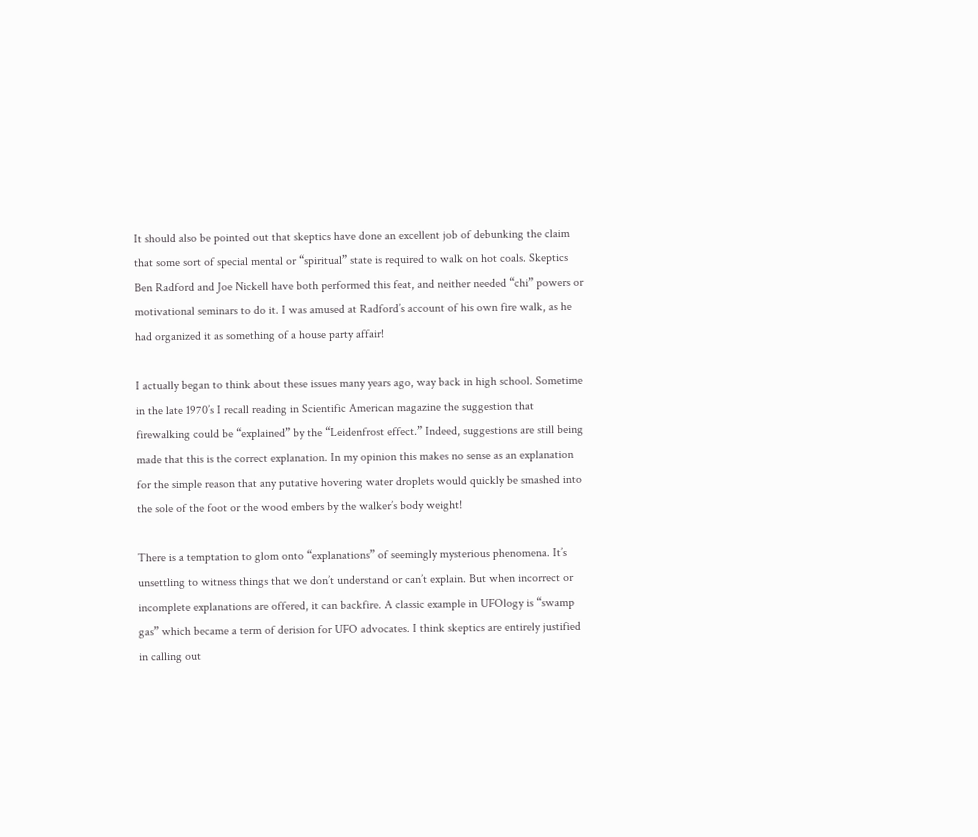It should also be pointed out that skeptics have done an excellent job of debunking the claim that some sort of special mental or “spiritual” state is required to walk on hot coals. Skeptics Ben Radford and Joe Nickell have both performed this feat, and neither needed “chi” powers or motivational seminars to do it. I was amused at Radford’s account of his own fire walk, as he had organized it as something of a house party affair!

I actually began to think about these issues many years ago, way back in high school. Sometime in the late 1970’s I recall reading in Scientific American magazine the suggestion that firewalking could be “explained” by the “Leidenfrost effect.” Indeed, suggestions are still being made that this is the correct explanation. In my opinion this makes no sense as an explanation for the simple reason that any putative hovering water droplets would quickly be smashed into the sole of the foot or the wood embers by the walker’s body weight!

There is a temptation to glom onto “explanations” of seemingly mysterious phenomena. It’s unsettling to witness things that we don’t understand or can’t explain. But when incorrect or incomplete explanations are offered, it can backfire. A classic example in UFOlogy is “swamp gas” which became a term of derision for UFO advocates. I think skeptics are entirely justified in calling out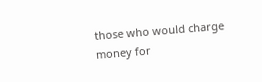those who would charge money for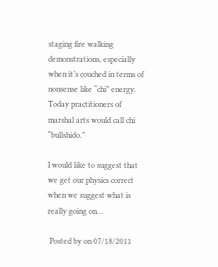staging fire walking demonstrations, especially when it’s couched in terms of nonsense like “chi” energy. Today practitioners of marshal arts would call chi “bullshido.”

I would like to suggest that we get our physics correct when we suggest what is really going on…

 Posted by on 07/18/2011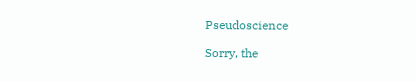Pseudoscience

Sorry, the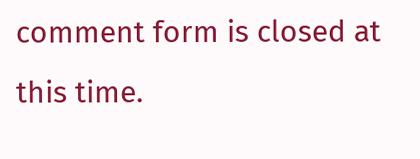comment form is closed at this time.